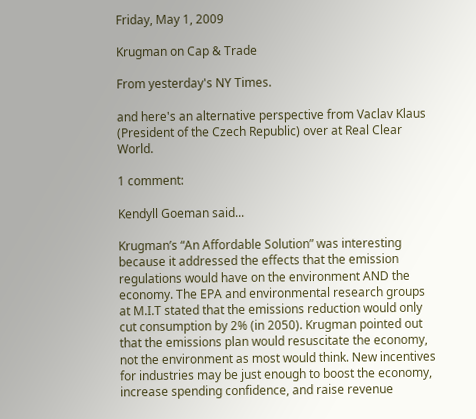Friday, May 1, 2009

Krugman on Cap & Trade

From yesterday's NY Times.

and here's an alternative perspective from Vaclav Klaus (President of the Czech Republic) over at Real Clear World.

1 comment:

Kendyll Goeman said...

Krugman’s “An Affordable Solution” was interesting because it addressed the effects that the emission regulations would have on the environment AND the economy. The EPA and environmental research groups at M.I.T stated that the emissions reduction would only cut consumption by 2% (in 2050). Krugman pointed out that the emissions plan would resuscitate the economy, not the environment as most would think. New incentives for industries may be just enough to boost the economy, increase spending confidence, and raise revenue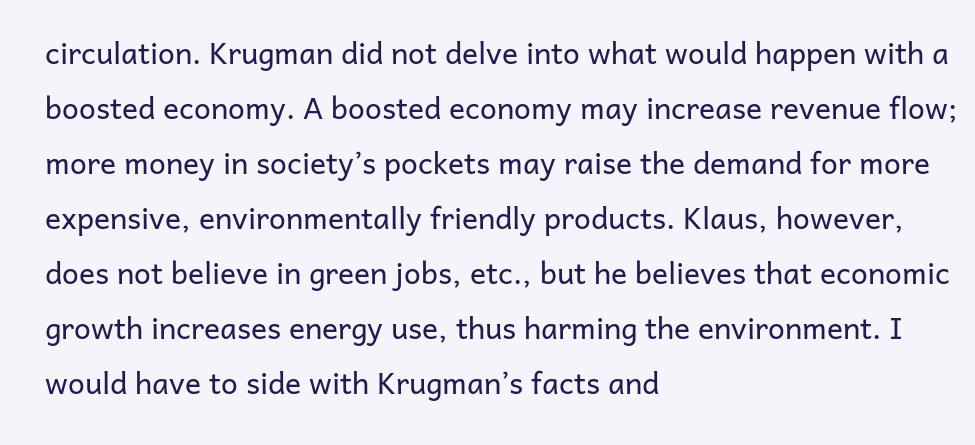circulation. Krugman did not delve into what would happen with a boosted economy. A boosted economy may increase revenue flow; more money in society’s pockets may raise the demand for more expensive, environmentally friendly products. Klaus, however, does not believe in green jobs, etc., but he believes that economic growth increases energy use, thus harming the environment. I would have to side with Krugman’s facts and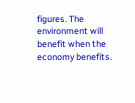figures. The environment will benefit when the economy benefits.